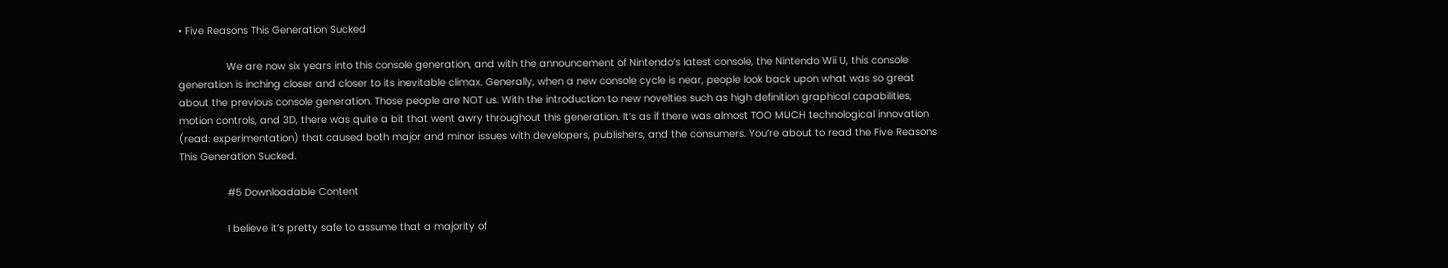• Five Reasons This Generation Sucked

                We are now six years into this console generation, and with the announcement of Nintendo’s latest console, the Nintendo Wii U, this console generation is inching closer and closer to its inevitable climax. Generally, when a new console cycle is near, people look back upon what was so great about the previous console generation. Those people are NOT us. With the introduction to new novelties such as high definition graphical capabilities, motion controls, and 3D, there was quite a bit that went awry throughout this generation. It’s as if there was almost TOO MUCH technological innovation (read: experimentation) that caused both major and minor issues with developers, publishers, and the consumers. You’re about to read the Five Reasons This Generation Sucked.

                #5 Downloadable Content

                I believe it’s pretty safe to assume that a majority of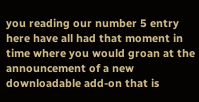you reading our number 5 entry here have all had that moment in time where you would groan at the announcement of a new downloadable add-on that is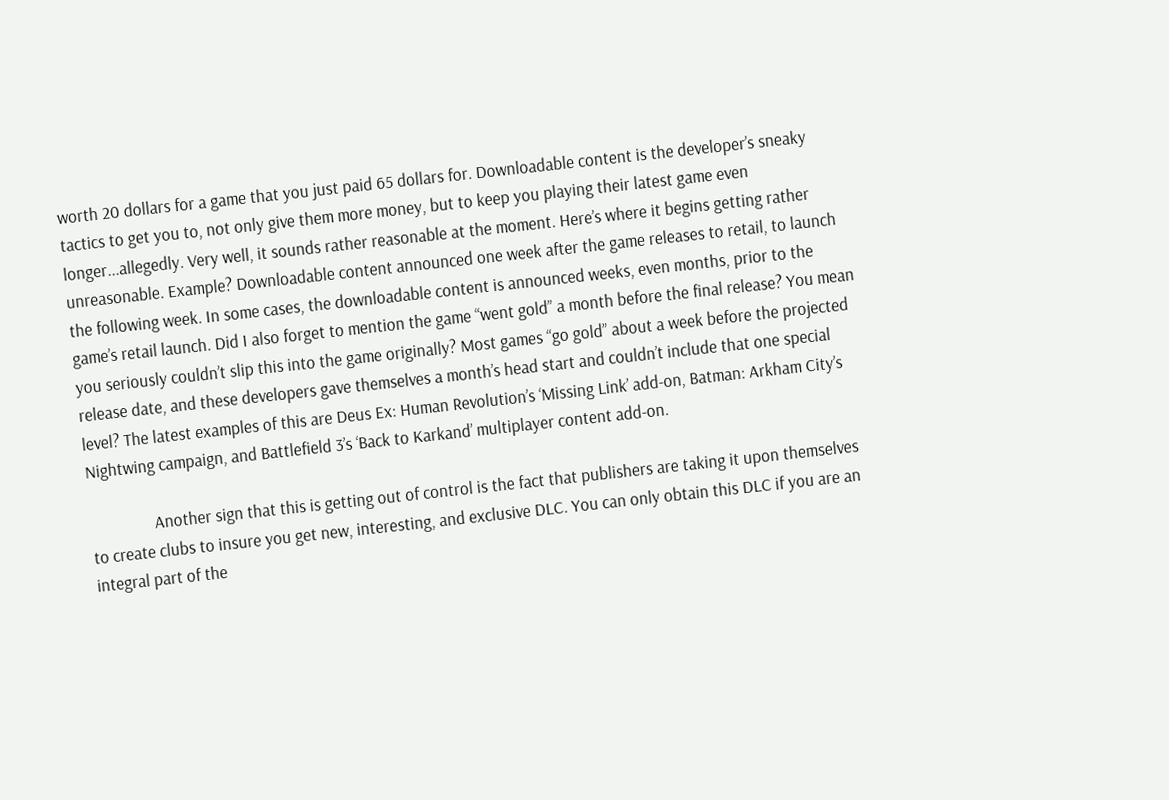worth 20 dollars for a game that you just paid 65 dollars for. Downloadable content is the developer’s sneaky tactics to get you to, not only give them more money, but to keep you playing their latest game even longer...allegedly. Very well, it sounds rather reasonable at the moment. Here’s where it begins getting rather unreasonable. Example? Downloadable content announced one week after the game releases to retail, to launch the following week. In some cases, the downloadable content is announced weeks, even months, prior to the game’s retail launch. Did I also forget to mention the game “went gold” a month before the final release? You mean you seriously couldn’t slip this into the game originally? Most games “go gold” about a week before the projected release date, and these developers gave themselves a month’s head start and couldn’t include that one special level? The latest examples of this are Deus Ex: Human Revolution’s ‘Missing Link’ add-on, Batman: Arkham City’s Nightwing campaign, and Battlefield 3’s ‘Back to Karkand’ multiplayer content add-on.

                Another sign that this is getting out of control is the fact that publishers are taking it upon themselves to create clubs to insure you get new, interesting, and exclusive DLC. You can only obtain this DLC if you are an integral part of the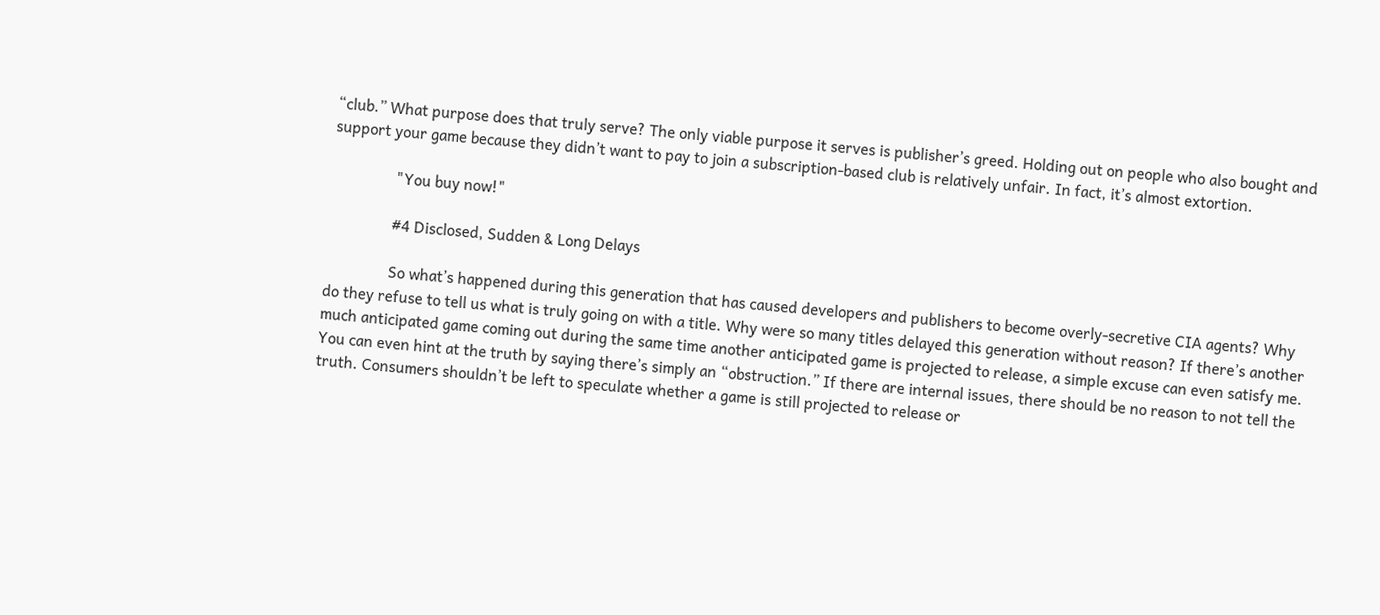“club.” What purpose does that truly serve? The only viable purpose it serves is publisher’s greed. Holding out on people who also bought and support your game because they didn’t want to pay to join a subscription-based club is relatively unfair. In fact, it’s almost extortion.

                "You buy now!"

                #4 Disclosed, Sudden & Long Delays

                So what’s happened during this generation that has caused developers and publishers to become overly-secretive CIA agents? Why do they refuse to tell us what is truly going on with a title. Why were so many titles delayed this generation without reason? If there’s another much anticipated game coming out during the same time another anticipated game is projected to release, a simple excuse can even satisfy me. You can even hint at the truth by saying there’s simply an “obstruction.” If there are internal issues, there should be no reason to not tell the truth. Consumers shouldn’t be left to speculate whether a game is still projected to release or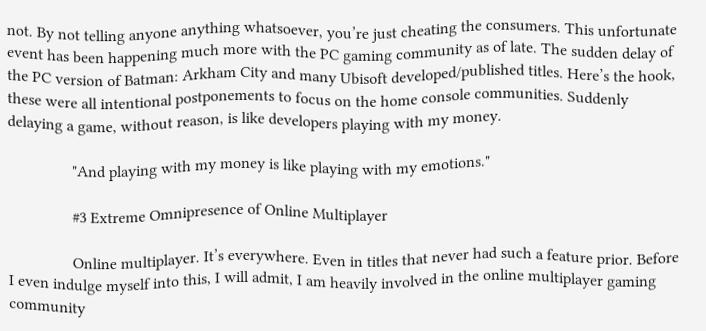not. By not telling anyone anything whatsoever, you’re just cheating the consumers. This unfortunate event has been happening much more with the PC gaming community as of late. The sudden delay of the PC version of Batman: Arkham City and many Ubisoft developed/published titles. Here’s the hook, these were all intentional postponements to focus on the home console communities. Suddenly delaying a game, without reason, is like developers playing with my money.

                "And playing with my money is like playing with my emotions."

                #3 Extreme Omnipresence of Online Multiplayer

                Online multiplayer. It’s everywhere. Even in titles that never had such a feature prior. Before I even indulge myself into this, I will admit, I am heavily involved in the online multiplayer gaming community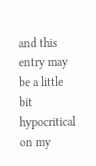and this entry may be a little bit hypocritical on my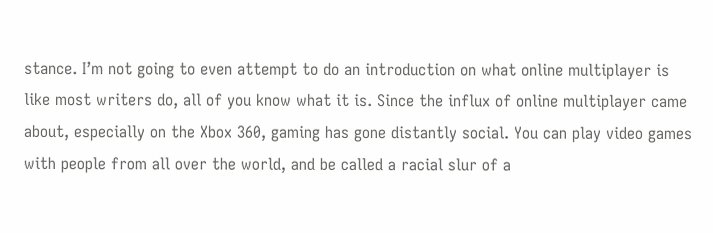stance. I’m not going to even attempt to do an introduction on what online multiplayer is like most writers do, all of you know what it is. Since the influx of online multiplayer came about, especially on the Xbox 360, gaming has gone distantly social. You can play video games with people from all over the world, and be called a racial slur of a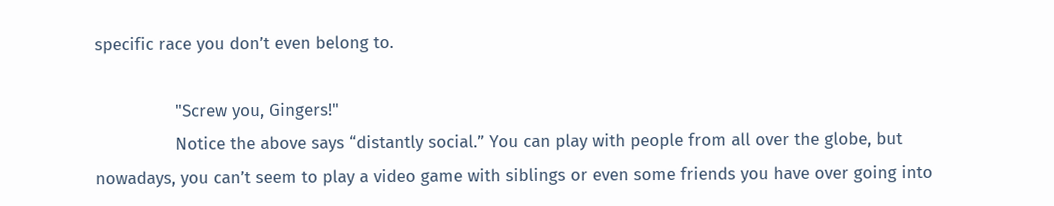specific race you don’t even belong to.

                "Screw you, Gingers!"
                Notice the above says “distantly social.” You can play with people from all over the globe, but nowadays, you can’t seem to play a video game with siblings or even some friends you have over going into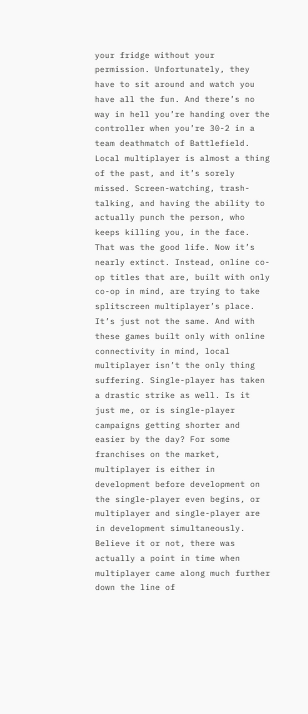your fridge without your permission. Unfortunately, they have to sit around and watch you have all the fun. And there’s no way in hell you’re handing over the controller when you’re 30-2 in a team deathmatch of Battlefield. Local multiplayer is almost a thing of the past, and it’s sorely missed. Screen-watching, trash-talking, and having the ability to actually punch the person, who keeps killing you, in the face. That was the good life. Now it’s nearly extinct. Instead, online co-op titles that are, built with only co-op in mind, are trying to take splitscreen multiplayer’s place. It’s just not the same. And with these games built only with online connectivity in mind, local multiplayer isn’t the only thing suffering. Single-player has taken a drastic strike as well. Is it just me, or is single-player campaigns getting shorter and easier by the day? For some franchises on the market, multiplayer is either in development before development on the single-player even begins, or multiplayer and single-player are in development simultaneously. Believe it or not, there was actually a point in time when multiplayer came along much further down the line of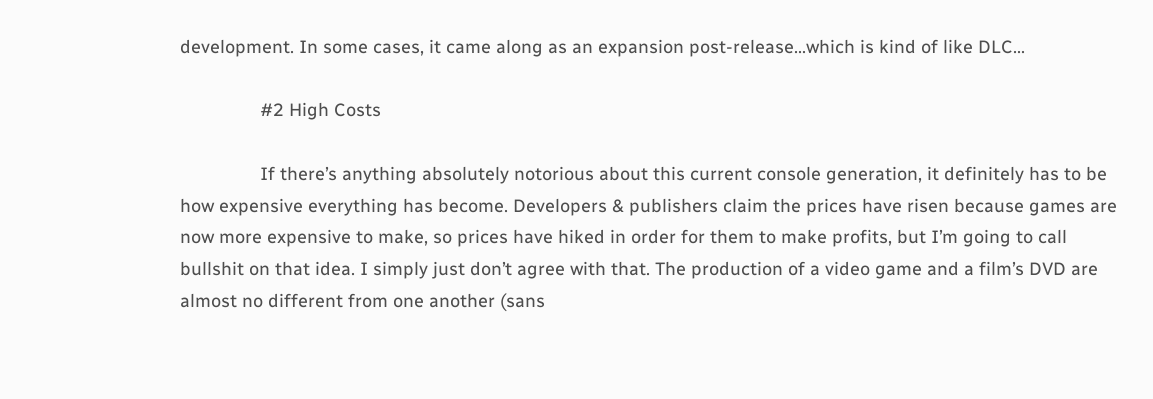development. In some cases, it came along as an expansion post-release…which is kind of like DLC…

                #2 High Costs

                If there’s anything absolutely notorious about this current console generation, it definitely has to be how expensive everything has become. Developers & publishers claim the prices have risen because games are now more expensive to make, so prices have hiked in order for them to make profits, but I’m going to call bullshit on that idea. I simply just don’t agree with that. The production of a video game and a film’s DVD are almost no different from one another (sans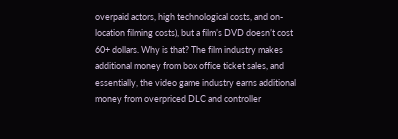overpaid actors, high technological costs, and on-location filming costs), but a film’s DVD doesn’t cost 60+ dollars. Why is that? The film industry makes additional money from box office ticket sales, and essentially, the video game industry earns additional money from overpriced DLC and controller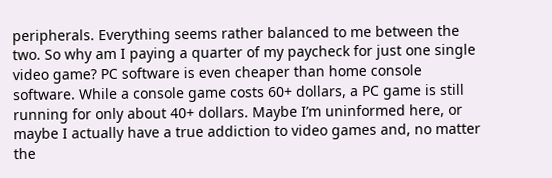peripherals. Everything seems rather balanced to me between the two. So why am I paying a quarter of my paycheck for just one single video game? PC software is even cheaper than home console software. While a console game costs 60+ dollars, a PC game is still running for only about 40+ dollars. Maybe I’m uninformed here, or maybe I actually have a true addiction to video games and, no matter the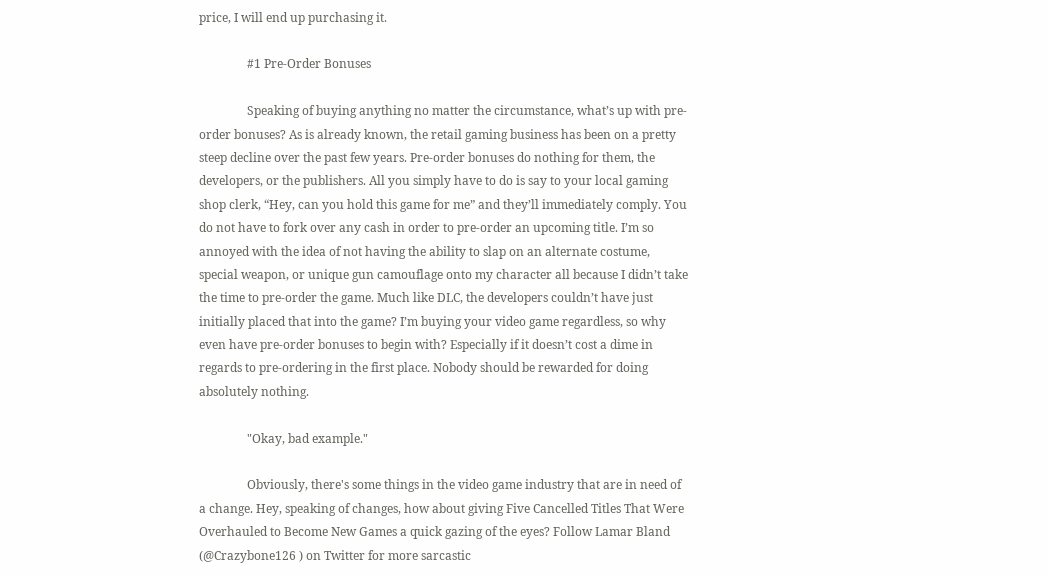price, I will end up purchasing it.

                #1 Pre-Order Bonuses

                Speaking of buying anything no matter the circumstance, what’s up with pre-order bonuses? As is already known, the retail gaming business has been on a pretty steep decline over the past few years. Pre-order bonuses do nothing for them, the developers, or the publishers. All you simply have to do is say to your local gaming shop clerk, “Hey, can you hold this game for me” and they’ll immediately comply. You do not have to fork over any cash in order to pre-order an upcoming title. I’m so annoyed with the idea of not having the ability to slap on an alternate costume, special weapon, or unique gun camouflage onto my character all because I didn’t take the time to pre-order the game. Much like DLC, the developers couldn’t have just initially placed that into the game? I’m buying your video game regardless, so why even have pre-order bonuses to begin with? Especially if it doesn’t cost a dime in regards to pre-ordering in the first place. Nobody should be rewarded for doing absolutely nothing.

                "Okay, bad example."

                Obviously, there's some things in the video game industry that are in need of a change. Hey, speaking of changes, how about giving Five Cancelled Titles That Were Overhauled to Become New Games a quick gazing of the eyes? Follow Lamar Bland (@Crazybone126 ) on Twitter for more sarcastic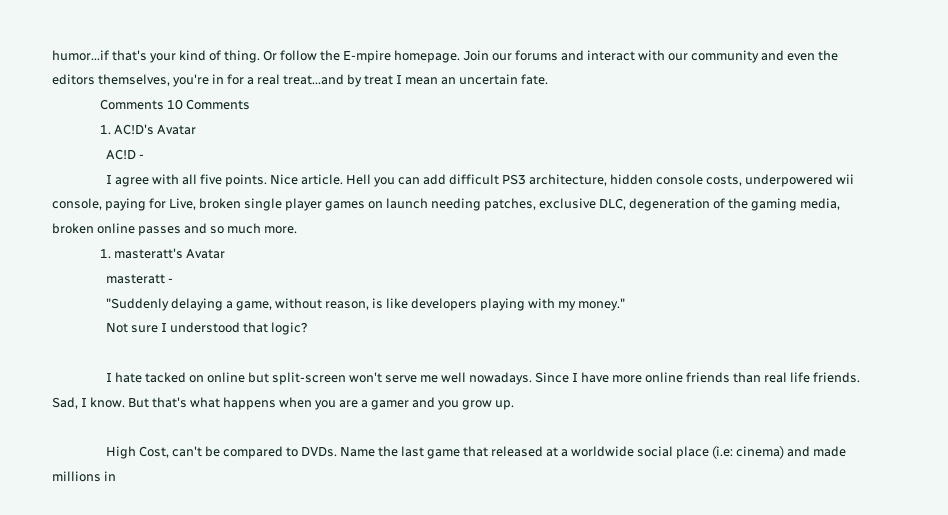humor...if that's your kind of thing. Or follow the E-mpire homepage. Join our forums and interact with our community and even the editors themselves, you're in for a real treat...and by treat I mean an uncertain fate.
                Comments 10 Comments
                1. AC!D's Avatar
                  AC!D -
                  I agree with all five points. Nice article. Hell you can add difficult PS3 architecture, hidden console costs, underpowered wii console, paying for Live, broken single player games on launch needing patches, exclusive DLC, degeneration of the gaming media, broken online passes and so much more.
                1. masteratt's Avatar
                  masteratt -
                  "Suddenly delaying a game, without reason, is like developers playing with my money."
                  Not sure I understood that logic?

                  I hate tacked on online but split-screen won't serve me well nowadays. Since I have more online friends than real life friends. Sad, I know. But that's what happens when you are a gamer and you grow up.

                  High Cost, can't be compared to DVDs. Name the last game that released at a worldwide social place (i.e: cinema) and made millions in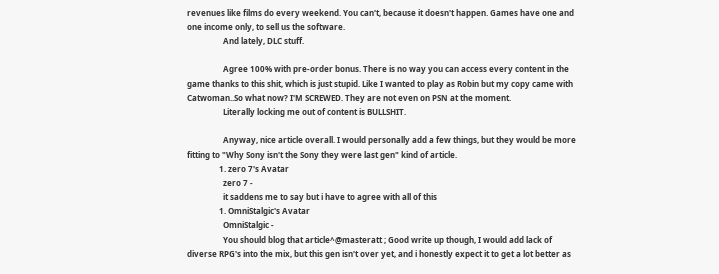revenues like films do every weekend. You can't, because it doesn't happen. Games have one and one income only, to sell us the software.
                  And lately, DLC stuff.

                  Agree 100% with pre-order bonus. There is no way you can access every content in the game thanks to this shit, which is just stupid. Like I wanted to play as Robin but my copy came with Catwoman..So what now? I'M SCREWED. They are not even on PSN at the moment.
                  Literally locking me out of content is BULLSHIT.

                  Anyway, nice article overall. I would personally add a few things, but they would be more fitting to "Why Sony isn't the Sony they were last gen" kind of article.
                1. zero 7's Avatar
                  zero 7 -
                  it saddens me to say but i have to agree with all of this
                1. OmniStalgic's Avatar
                  OmniStalgic -
                  You should blog that article^@masteratt ; Good write up though, I would add lack of diverse RPG's into the mix, but this gen isn't over yet, and i honestly expect it to get a lot better as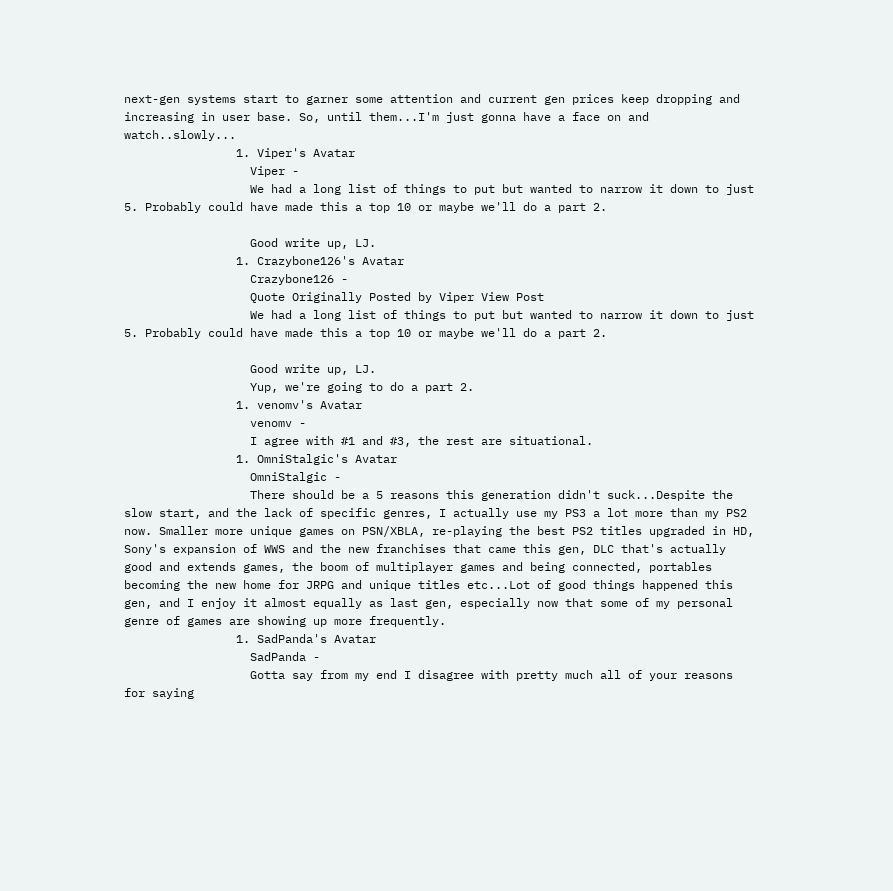next-gen systems start to garner some attention and current gen prices keep dropping and increasing in user base. So, until them...I'm just gonna have a face on and watch..slowly...
                1. Viper's Avatar
                  Viper -
                  We had a long list of things to put but wanted to narrow it down to just 5. Probably could have made this a top 10 or maybe we'll do a part 2.

                  Good write up, LJ.
                1. Crazybone126's Avatar
                  Crazybone126 -
                  Quote Originally Posted by Viper View Post
                  We had a long list of things to put but wanted to narrow it down to just 5. Probably could have made this a top 10 or maybe we'll do a part 2.

                  Good write up, LJ.
                  Yup, we're going to do a part 2.
                1. venomv's Avatar
                  venomv -
                  I agree with #1 and #3, the rest are situational.
                1. OmniStalgic's Avatar
                  OmniStalgic -
                  There should be a 5 reasons this generation didn't suck...Despite the slow start, and the lack of specific genres, I actually use my PS3 a lot more than my PS2 now. Smaller more unique games on PSN/XBLA, re-playing the best PS2 titles upgraded in HD, Sony's expansion of WWS and the new franchises that came this gen, DLC that's actually good and extends games, the boom of multiplayer games and being connected, portables becoming the new home for JRPG and unique titles etc...Lot of good things happened this gen, and I enjoy it almost equally as last gen, especially now that some of my personal genre of games are showing up more frequently.
                1. SadPanda's Avatar
                  SadPanda -
                  Gotta say from my end I disagree with pretty much all of your reasons for saying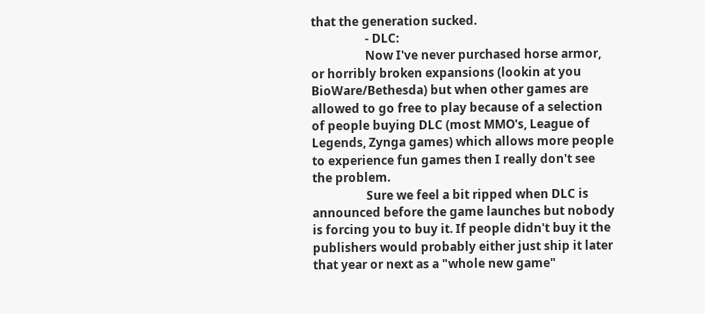that the generation sucked.
                  - DLC:
                  Now I've never purchased horse armor, or horribly broken expansions (lookin at you BioWare/Bethesda) but when other games are allowed to go free to play because of a selection of people buying DLC (most MMO's, League of Legends, Zynga games) which allows more people to experience fun games then I really don't see the problem.
                  Sure we feel a bit ripped when DLC is announced before the game launches but nobody is forcing you to buy it. If people didn't buy it the publishers would probably either just ship it later that year or next as a "whole new game"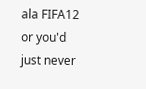ala FIFA12 or you'd just never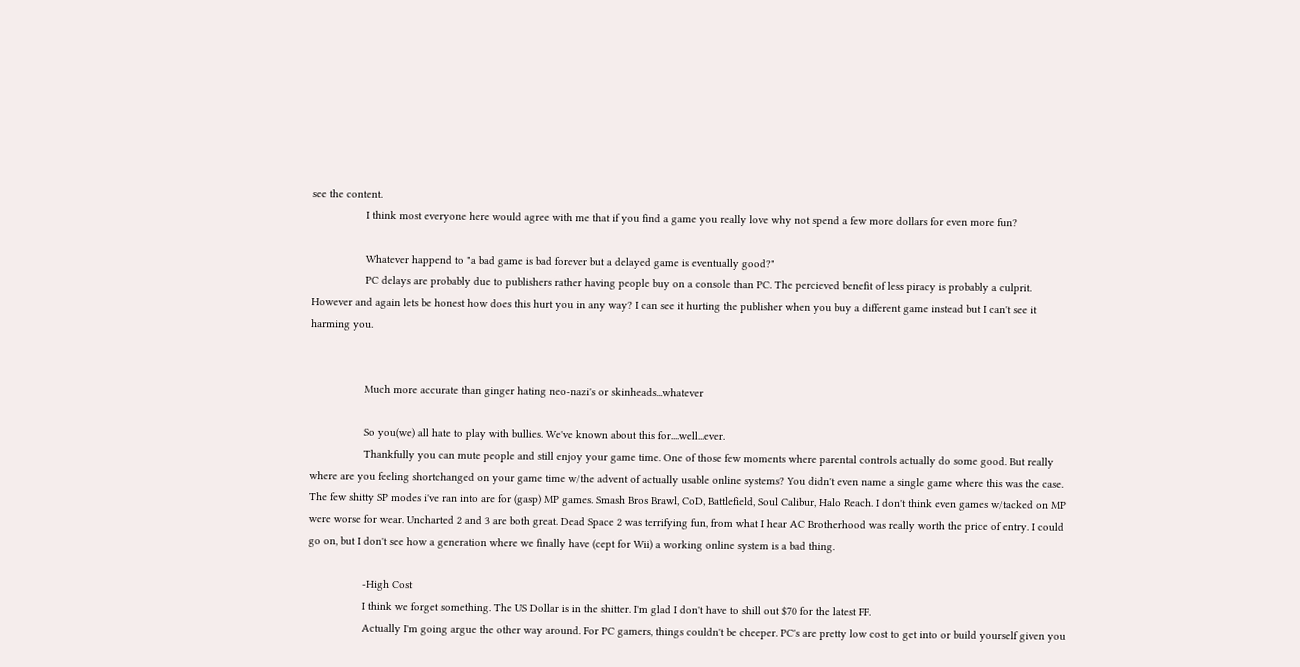see the content.
                  I think most everyone here would agree with me that if you find a game you really love why not spend a few more dollars for even more fun?

                  Whatever happend to "a bad game is bad forever but a delayed game is eventually good?"
                  PC delays are probably due to publishers rather having people buy on a console than PC. The percieved benefit of less piracy is probably a culprit. However and again lets be honest how does this hurt you in any way? I can see it hurting the publisher when you buy a different game instead but I can't see it harming you.


                  Much more accurate than ginger hating neo-nazi's or skinheads...whatever

                  So you(we) all hate to play with bullies. We've known about this for....well...ever.
                  Thankfully you can mute people and still enjoy your game time. One of those few moments where parental controls actually do some good. But really where are you feeling shortchanged on your game time w/the advent of actually usable online systems? You didn't even name a single game where this was the case. The few shitty SP modes i've ran into are for (gasp) MP games. Smash Bros Brawl, CoD, Battlefield, Soul Calibur, Halo Reach. I don't think even games w/tacked on MP were worse for wear. Uncharted 2 and 3 are both great. Dead Space 2 was terrifying fun, from what I hear AC Brotherhood was really worth the price of entry. I could go on, but I don't see how a generation where we finally have (cept for Wii) a working online system is a bad thing.

                  -High Cost
                  I think we forget something. The US Dollar is in the shitter. I'm glad I don't have to shill out $70 for the latest FF.
                  Actually I'm going argue the other way around. For PC gamers, things couldn't be cheeper. PC's are pretty low cost to get into or build yourself given you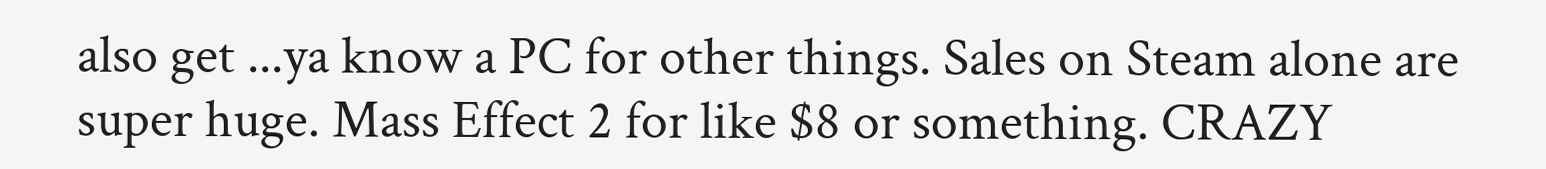also get ...ya know a PC for other things. Sales on Steam alone are super huge. Mass Effect 2 for like $8 or something. CRAZY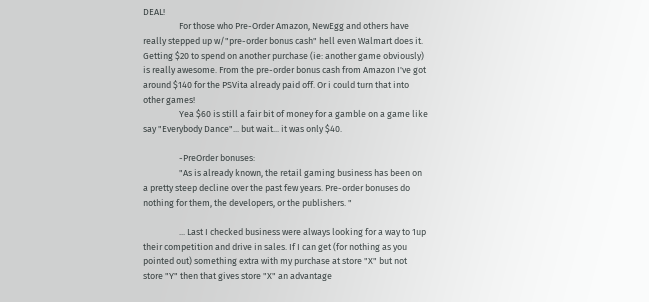DEAL!
                  For those who Pre-Order Amazon, NewEgg and others have really stepped up w/"pre-order bonus cash" hell even Walmart does it. Getting $20 to spend on another purchase (ie: another game obviously) is really awesome. From the pre-order bonus cash from Amazon I've got around $140 for the PSVita already paid off. Or i could turn that into other games!
                  Yea $60 is still a fair bit of money for a gamble on a game like say "Everybody Dance"... but wait... it was only $40.

                  -PreOrder bonuses:
                  "As is already known, the retail gaming business has been on a pretty steep decline over the past few years. Pre-order bonuses do nothing for them, the developers, or the publishers. "

                  ... Last I checked business were always looking for a way to 1up their competition and drive in sales. If I can get (for nothing as you pointed out) something extra with my purchase at store "X" but not store "Y" then that gives store "X" an advantage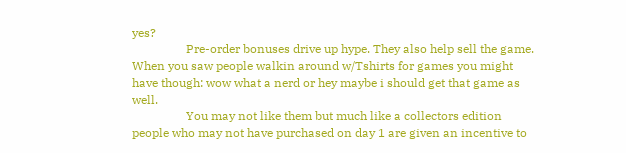yes?
                  Pre-order bonuses drive up hype. They also help sell the game. When you saw people walkin around w/Tshirts for games you might have though: wow what a nerd or hey maybe i should get that game as well.
                  You may not like them but much like a collectors edition people who may not have purchased on day 1 are given an incentive to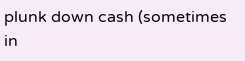plunk down cash (sometimes in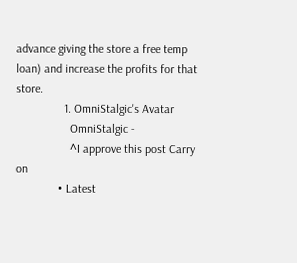advance giving the store a free temp loan) and increase the profits for that store.
                1. OmniStalgic's Avatar
                  OmniStalgic -
                  ^I approve this post Carry on
              • Latest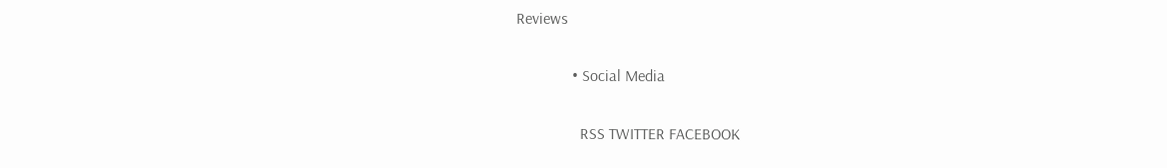Reviews

              • Social Media

                RSS TWITTER FACEBOOK